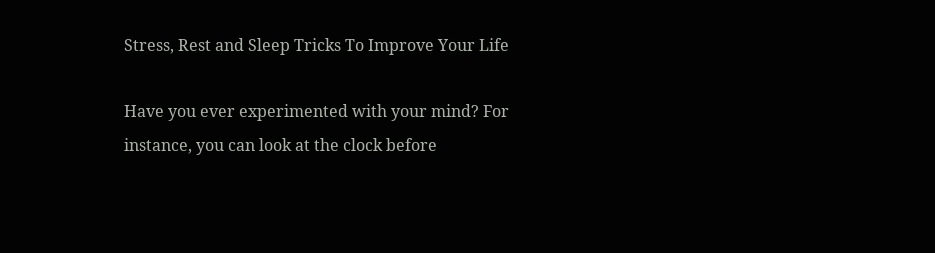Stress, Rest and Sleep Tricks To Improve Your Life

Have you ever experimented with your mind? For instance, you can look at the clock before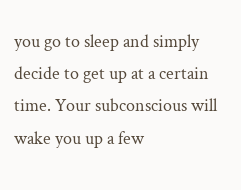you go to sleep and simply decide to get up at a certain time. Your subconscious will wake you up a few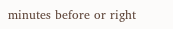minutes before or right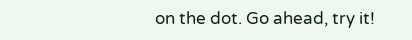on the dot. Go ahead, try it!